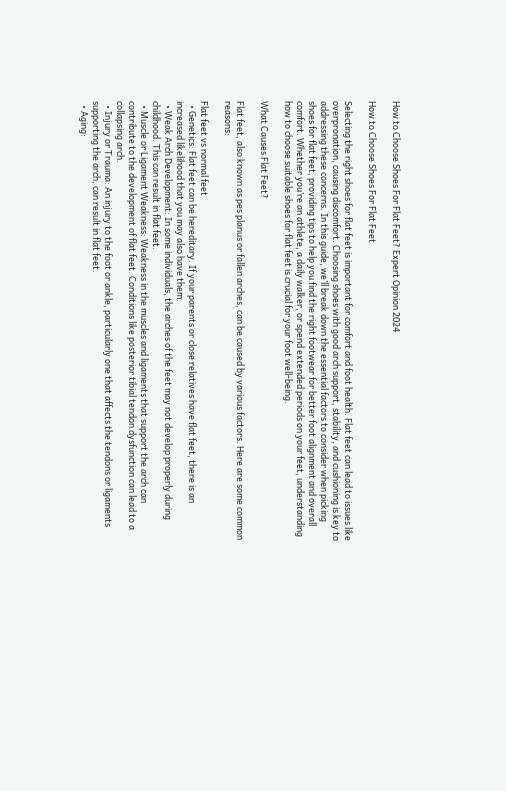How to Choose Shoes For Flat Feet? Expert Opinion 2024

How to Choose Shoes For Flat Feet

Selecting the right shoes for flat feet is important for comfort and foot health. Flat feet can lead to issues like overpronation, causing discomfort. Choosing shoes with good arch support, stability, and cushioning is key to addressing these concerns. In this guide, we’ll break down the essential factors to consider when picking shoes for flat feet, providing tips to help you find the right footwear for better foot alignment and overall comfort. Whether you’re an athlete, a daily walker, or spend extended periods on your feet, understanding how to choose suitable shoes for flat feet is crucial for your foot well-being.

What Causes Flat Feet?

Flat feet, also known as pes planus or fallen arches, can be caused by various factors. Here are some common reasons:

Flat feet vs normal feet
  • Genetics: Flat feet can be hereditary. If your parents or close relatives have flat feet, there is an increased likelihood that you may also have them.
  • Weak Arch Development: In some individuals, the arches of the feet may not develop properly during childhood. This can result in flat feet.
  • Muscle or Ligament Weakness: Weakness in the muscles and ligaments that support the arch can contribute to the development of flat feet. Conditions like posterior tibial tendon dysfunction can lead to a collapsing arch.
  • Injury or Trauma: An injury to the foot or ankle, particularly one that affects the tendons or ligaments supporting the arch, can result in flat feet.
  • Aging: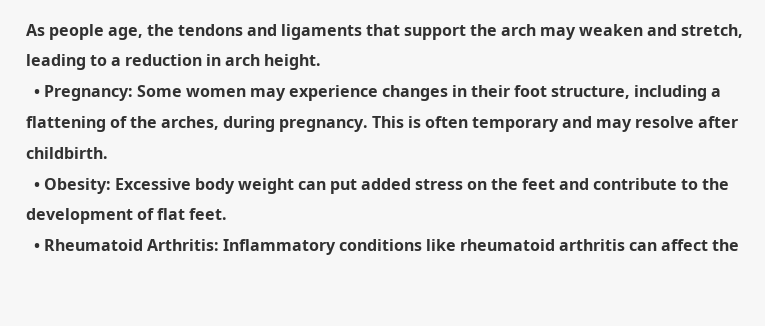As people age, the tendons and ligaments that support the arch may weaken and stretch, leading to a reduction in arch height.
  • Pregnancy: Some women may experience changes in their foot structure, including a flattening of the arches, during pregnancy. This is often temporary and may resolve after childbirth.
  • Obesity: Excessive body weight can put added stress on the feet and contribute to the development of flat feet.
  • Rheumatoid Arthritis: Inflammatory conditions like rheumatoid arthritis can affect the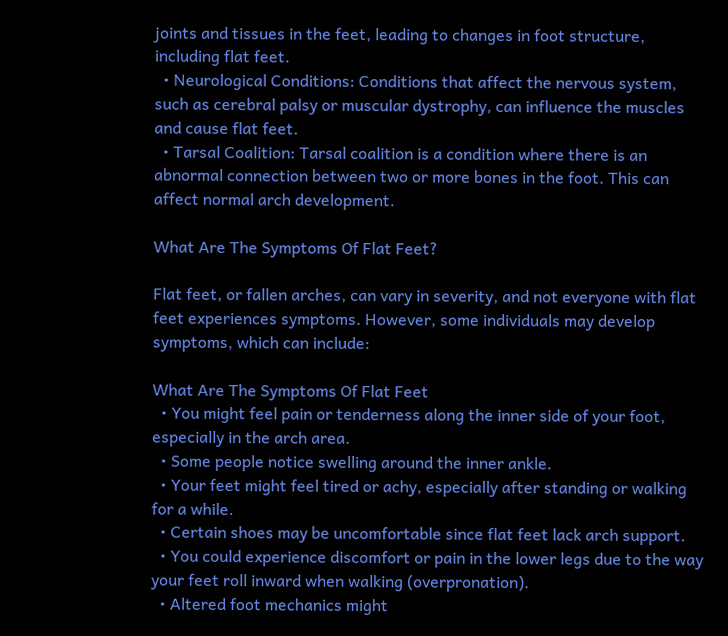joints and tissues in the feet, leading to changes in foot structure, including flat feet.
  • Neurological Conditions: Conditions that affect the nervous system, such as cerebral palsy or muscular dystrophy, can influence the muscles and cause flat feet.
  • Tarsal Coalition: Tarsal coalition is a condition where there is an abnormal connection between two or more bones in the foot. This can affect normal arch development.

What Are The Symptoms Of Flat Feet?

Flat feet, or fallen arches, can vary in severity, and not everyone with flat feet experiences symptoms. However, some individuals may develop symptoms, which can include:

What Are The Symptoms Of Flat Feet
  • You might feel pain or tenderness along the inner side of your foot, especially in the arch area.
  • Some people notice swelling around the inner ankle.
  • Your feet might feel tired or achy, especially after standing or walking for a while.
  • Certain shoes may be uncomfortable since flat feet lack arch support.
  • You could experience discomfort or pain in the lower legs due to the way your feet roll inward when walking (overpronation).
  • Altered foot mechanics might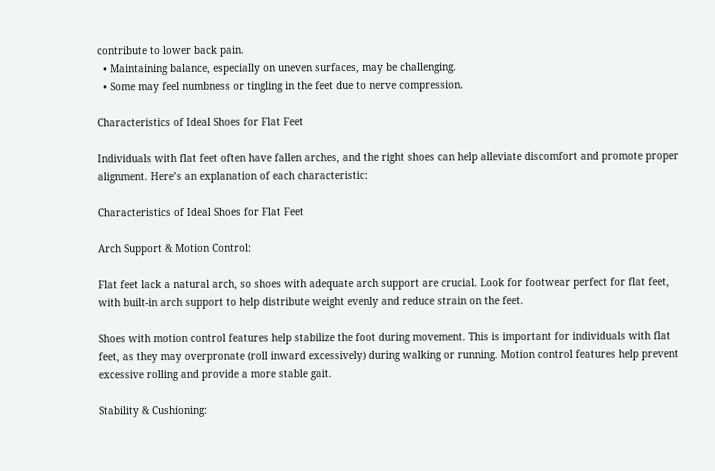contribute to lower back pain.
  • Maintaining balance, especially on uneven surfaces, may be challenging.
  • Some may feel numbness or tingling in the feet due to nerve compression.

Characteristics of Ideal Shoes for Flat Feet

Individuals with flat feet often have fallen arches, and the right shoes can help alleviate discomfort and promote proper alignment. Here’s an explanation of each characteristic:

Characteristics of Ideal Shoes for Flat Feet

Arch Support & Motion Control:

Flat feet lack a natural arch, so shoes with adequate arch support are crucial. Look for footwear perfect for flat feet, with built-in arch support to help distribute weight evenly and reduce strain on the feet.

Shoes with motion control features help stabilize the foot during movement. This is important for individuals with flat feet, as they may overpronate (roll inward excessively) during walking or running. Motion control features help prevent excessive rolling and provide a more stable gait.

Stability & Cushioning: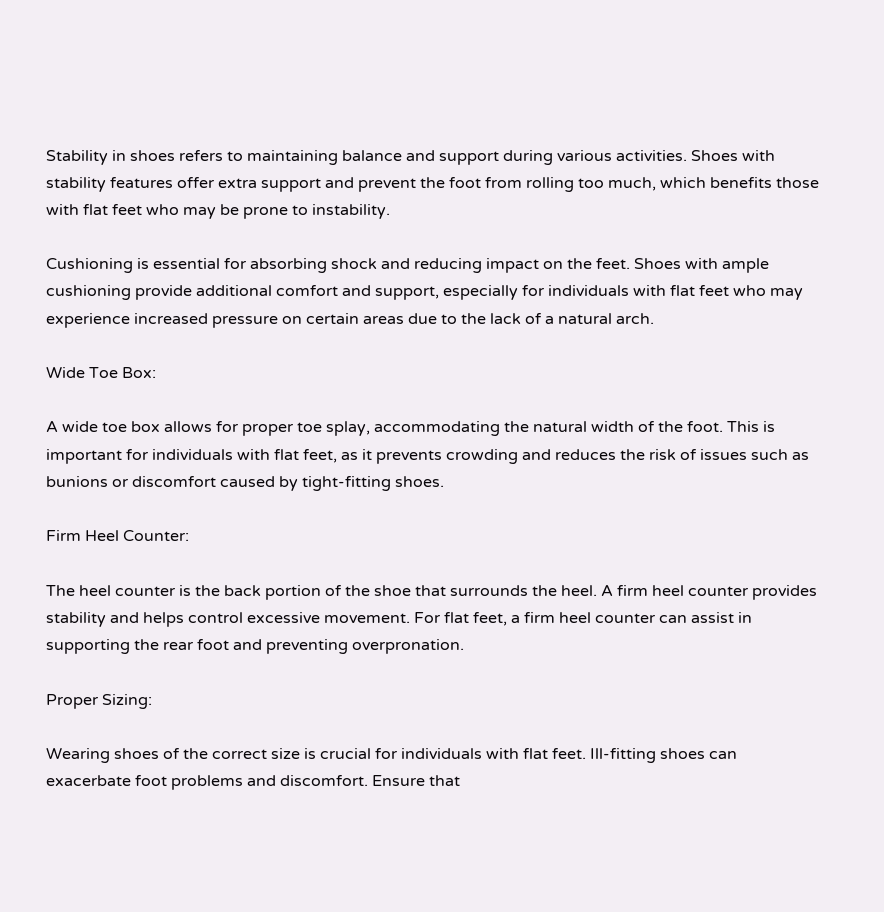Stability in shoes refers to maintaining balance and support during various activities. Shoes with stability features offer extra support and prevent the foot from rolling too much, which benefits those with flat feet who may be prone to instability.

Cushioning is essential for absorbing shock and reducing impact on the feet. Shoes with ample cushioning provide additional comfort and support, especially for individuals with flat feet who may experience increased pressure on certain areas due to the lack of a natural arch.

Wide Toe Box:

A wide toe box allows for proper toe splay, accommodating the natural width of the foot. This is important for individuals with flat feet, as it prevents crowding and reduces the risk of issues such as bunions or discomfort caused by tight-fitting shoes.

Firm Heel Counter:

The heel counter is the back portion of the shoe that surrounds the heel. A firm heel counter provides stability and helps control excessive movement. For flat feet, a firm heel counter can assist in supporting the rear foot and preventing overpronation.

Proper Sizing:

Wearing shoes of the correct size is crucial for individuals with flat feet. Ill-fitting shoes can exacerbate foot problems and discomfort. Ensure that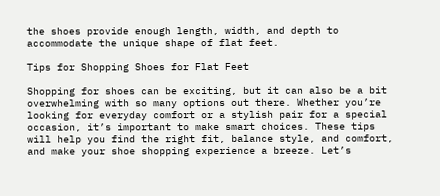the shoes provide enough length, width, and depth to accommodate the unique shape of flat feet.

Tips for Shopping Shoes for Flat Feet

Shopping for shoes can be exciting, but it can also be a bit overwhelming with so many options out there. Whether you’re looking for everyday comfort or a stylish pair for a special occasion, it’s important to make smart choices. These tips will help you find the right fit, balance style, and comfort, and make your shoe shopping experience a breeze. Let’s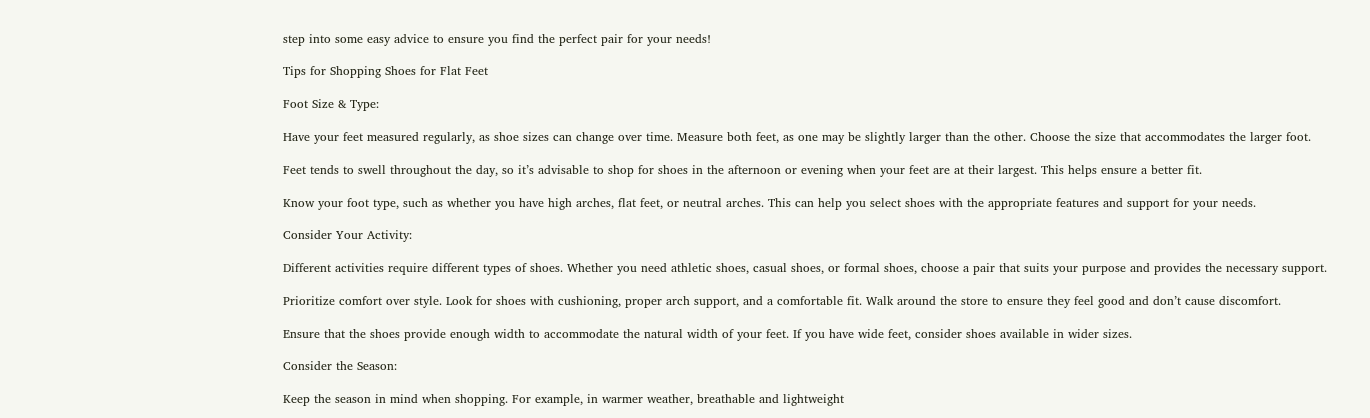step into some easy advice to ensure you find the perfect pair for your needs!

Tips for Shopping Shoes for Flat Feet

Foot Size & Type:

Have your feet measured regularly, as shoe sizes can change over time. Measure both feet, as one may be slightly larger than the other. Choose the size that accommodates the larger foot.

Feet tends to swell throughout the day, so it’s advisable to shop for shoes in the afternoon or evening when your feet are at their largest. This helps ensure a better fit.

Know your foot type, such as whether you have high arches, flat feet, or neutral arches. This can help you select shoes with the appropriate features and support for your needs.

Consider Your Activity:

Different activities require different types of shoes. Whether you need athletic shoes, casual shoes, or formal shoes, choose a pair that suits your purpose and provides the necessary support.

Prioritize comfort over style. Look for shoes with cushioning, proper arch support, and a comfortable fit. Walk around the store to ensure they feel good and don’t cause discomfort.

Ensure that the shoes provide enough width to accommodate the natural width of your feet. If you have wide feet, consider shoes available in wider sizes.

Consider the Season:

Keep the season in mind when shopping. For example, in warmer weather, breathable and lightweight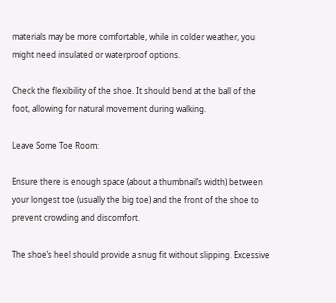materials may be more comfortable, while in colder weather, you might need insulated or waterproof options.

Check the flexibility of the shoe. It should bend at the ball of the foot, allowing for natural movement during walking.

Leave Some Toe Room:

Ensure there is enough space (about a thumbnail’s width) between your longest toe (usually the big toe) and the front of the shoe to prevent crowding and discomfort.

The shoe’s heel should provide a snug fit without slipping. Excessive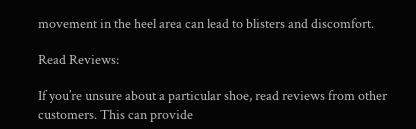movement in the heel area can lead to blisters and discomfort.

Read Reviews:

If you’re unsure about a particular shoe, read reviews from other customers. This can provide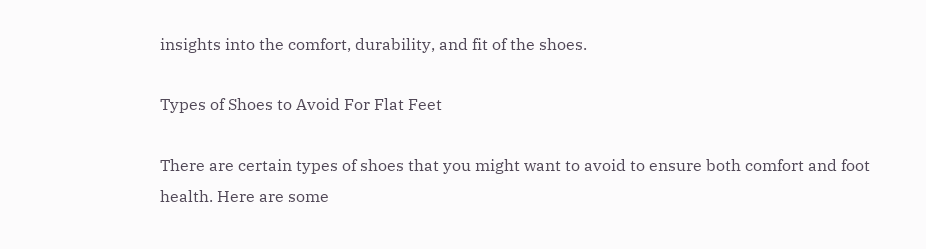insights into the comfort, durability, and fit of the shoes.

Types of Shoes to Avoid For Flat Feet

There are certain types of shoes that you might want to avoid to ensure both comfort and foot health. Here are some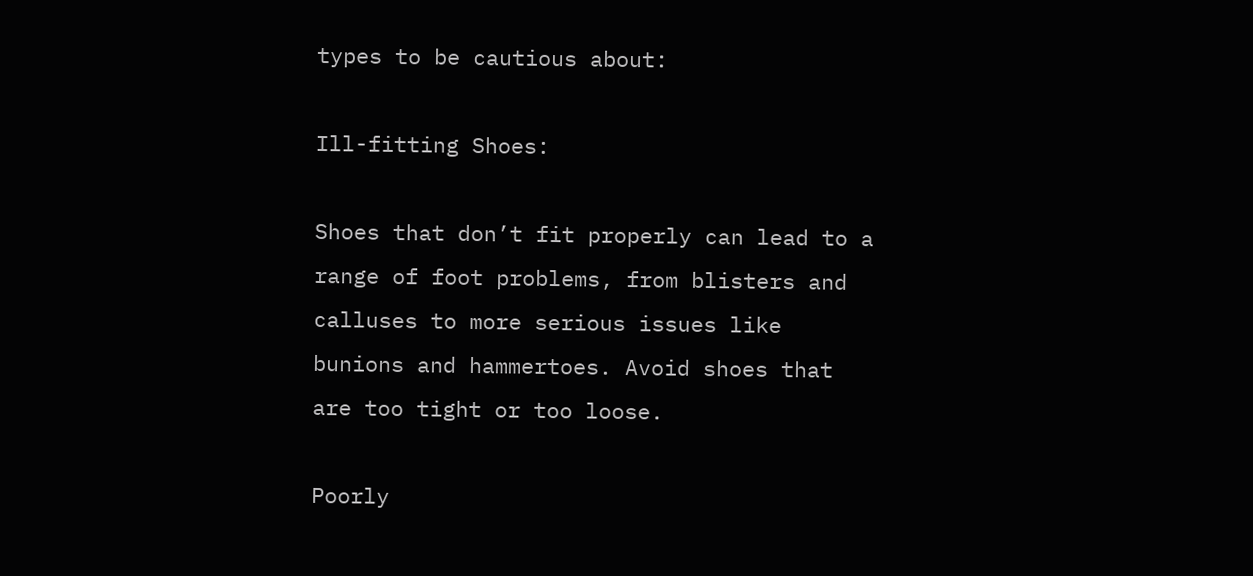types to be cautious about:

Ill-fitting Shoes:

Shoes that don’t fit properly can lead to a range of foot problems, from blisters and calluses to more serious issues like bunions and hammertoes. Avoid shoes that are too tight or too loose.

Poorly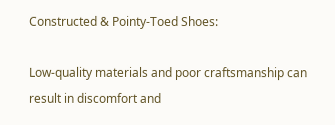Constructed & Pointy-Toed Shoes:

Low-quality materials and poor craftsmanship can result in discomfort and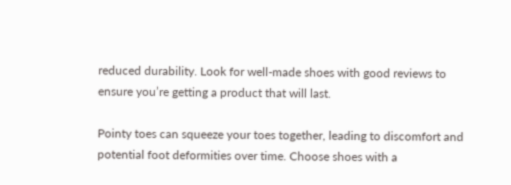reduced durability. Look for well-made shoes with good reviews to ensure you’re getting a product that will last.

Pointy toes can squeeze your toes together, leading to discomfort and potential foot deformities over time. Choose shoes with a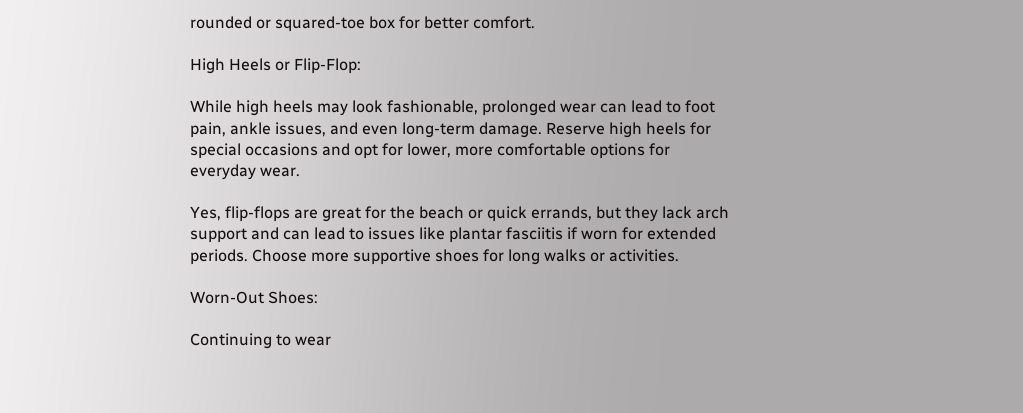rounded or squared-toe box for better comfort.

High Heels or Flip-Flop:

While high heels may look fashionable, prolonged wear can lead to foot pain, ankle issues, and even long-term damage. Reserve high heels for special occasions and opt for lower, more comfortable options for everyday wear.

Yes, flip-flops are great for the beach or quick errands, but they lack arch support and can lead to issues like plantar fasciitis if worn for extended periods. Choose more supportive shoes for long walks or activities.

Worn-Out Shoes:

Continuing to wear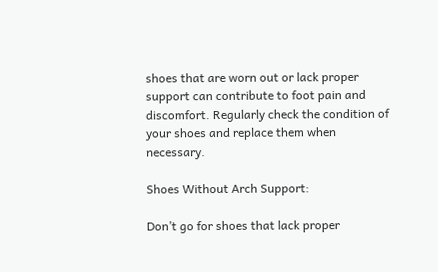shoes that are worn out or lack proper support can contribute to foot pain and discomfort. Regularly check the condition of your shoes and replace them when necessary.

Shoes Without Arch Support:

Don’t go for shoes that lack proper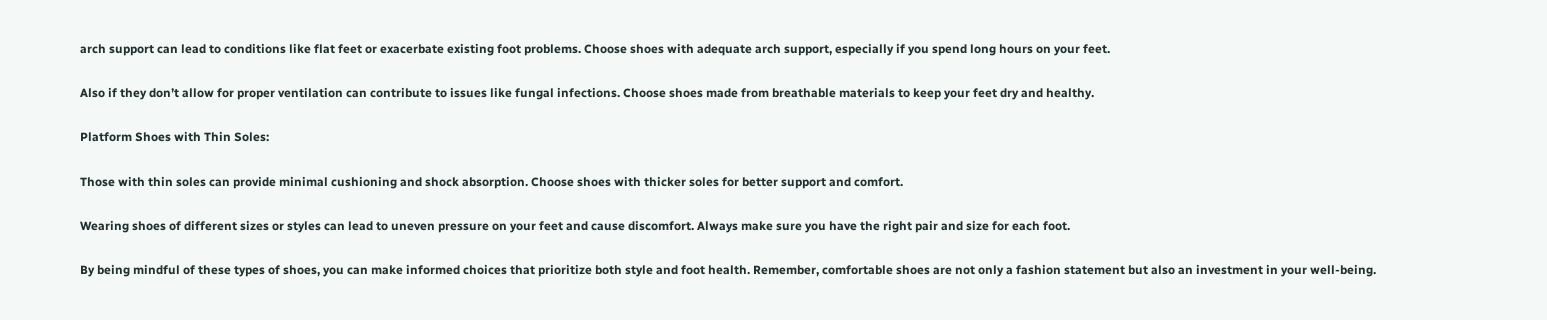arch support can lead to conditions like flat feet or exacerbate existing foot problems. Choose shoes with adequate arch support, especially if you spend long hours on your feet.

Also if they don’t allow for proper ventilation can contribute to issues like fungal infections. Choose shoes made from breathable materials to keep your feet dry and healthy.

Platform Shoes with Thin Soles:

Those with thin soles can provide minimal cushioning and shock absorption. Choose shoes with thicker soles for better support and comfort.

Wearing shoes of different sizes or styles can lead to uneven pressure on your feet and cause discomfort. Always make sure you have the right pair and size for each foot.

By being mindful of these types of shoes, you can make informed choices that prioritize both style and foot health. Remember, comfortable shoes are not only a fashion statement but also an investment in your well-being.